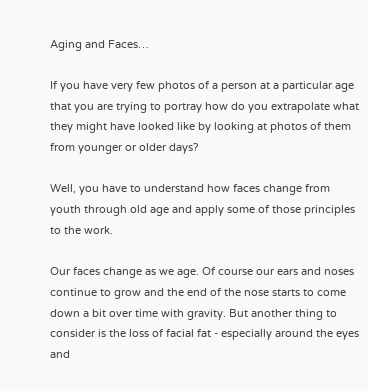Aging and Faces…

If you have very few photos of a person at a particular age that you are trying to portray how do you extrapolate what they might have looked like by looking at photos of them from younger or older days?

Well, you have to understand how faces change from youth through old age and apply some of those principles to the work.

Our faces change as we age. Of course our ears and noses continue to grow and the end of the nose starts to come down a bit over time with gravity. But another thing to consider is the loss of facial fat - especially around the eyes and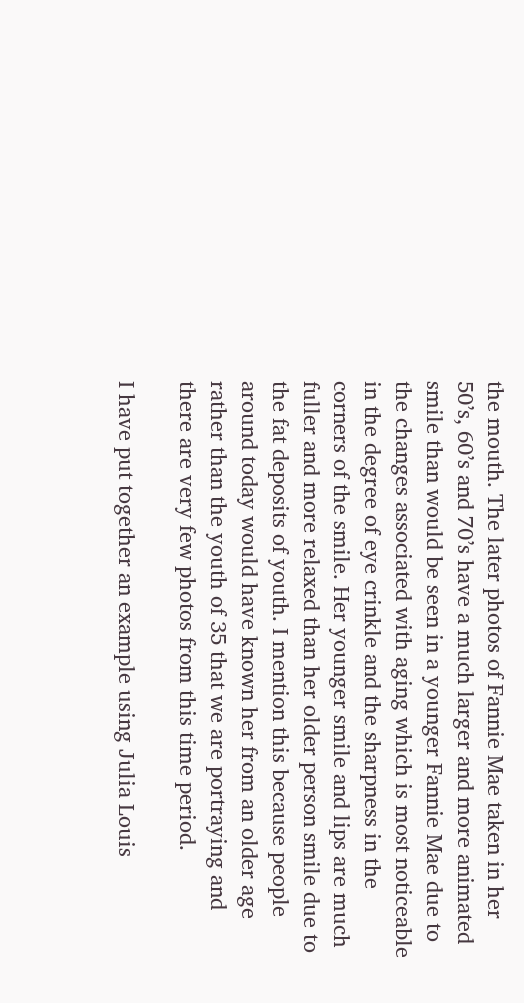the mouth. The later photos of Fannie Mae taken in her 50’s, 60’s and 70’s have a much larger and more animated smile than would be seen in a younger Fannie Mae due to the changes associated with aging which is most noticeable in the degree of eye crinkle and the sharpness in the corners of the smile. Her younger smile and lips are much fuller and more relaxed than her older person smile due to the fat deposits of youth. I mention this because people around today would have known her from an older age rather than the youth of 35 that we are portraying and there are very few photos from this time period.

I have put together an example using Julia Louis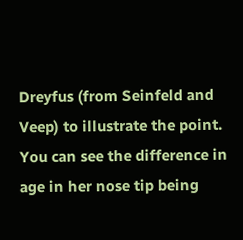Dreyfus (from Seinfeld and Veep) to illustrate the point. You can see the difference in age in her nose tip being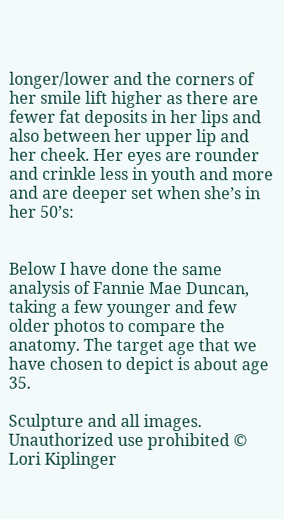longer/lower and the corners of her smile lift higher as there are fewer fat deposits in her lips and also between her upper lip and her cheek. Her eyes are rounder and crinkle less in youth and more and are deeper set when she’s in her 50’s:


Below I have done the same analysis of Fannie Mae Duncan, taking a few younger and few older photos to compare the anatomy. The target age that we have chosen to depict is about age 35.

Sculpture and all images. Unauthorized use prohibited © Lori Kiplinger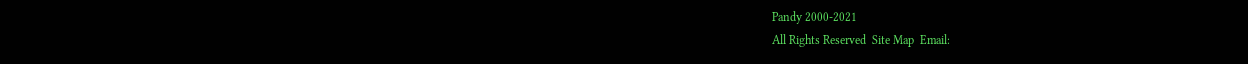Pandy 2000-2021
All Rights Reserved  Site Map  Email: